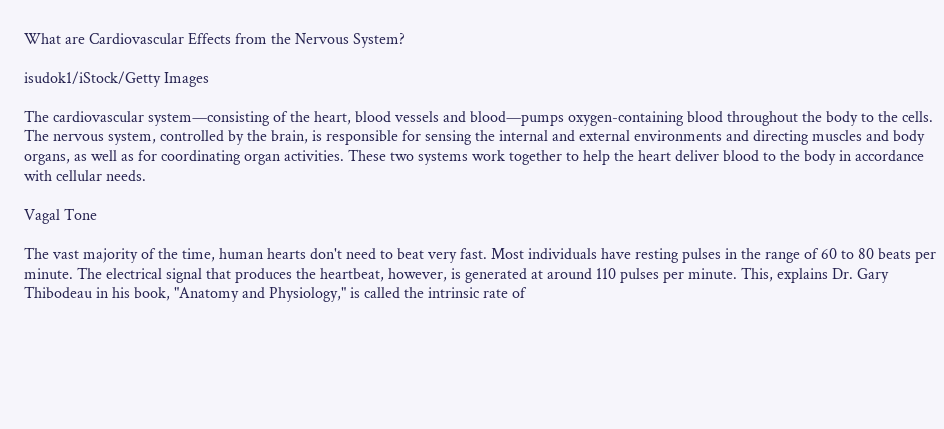What are Cardiovascular Effects from the Nervous System?

isudok1/iStock/Getty Images

The cardiovascular system—consisting of the heart, blood vessels and blood—pumps oxygen-containing blood throughout the body to the cells. The nervous system, controlled by the brain, is responsible for sensing the internal and external environments and directing muscles and body organs, as well as for coordinating organ activities. These two systems work together to help the heart deliver blood to the body in accordance with cellular needs.

Vagal Tone

The vast majority of the time, human hearts don't need to beat very fast. Most individuals have resting pulses in the range of 60 to 80 beats per minute. The electrical signal that produces the heartbeat, however, is generated at around 110 pulses per minute. This, explains Dr. Gary Thibodeau in his book, "Anatomy and Physiology," is called the intrinsic rate of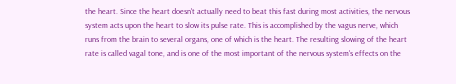the heart. Since the heart doesn't actually need to beat this fast during most activities, the nervous system acts upon the heart to slow its pulse rate. This is accomplished by the vagus nerve, which runs from the brain to several organs, one of which is the heart. The resulting slowing of the heart rate is called vagal tone, and is one of the most important of the nervous system's effects on the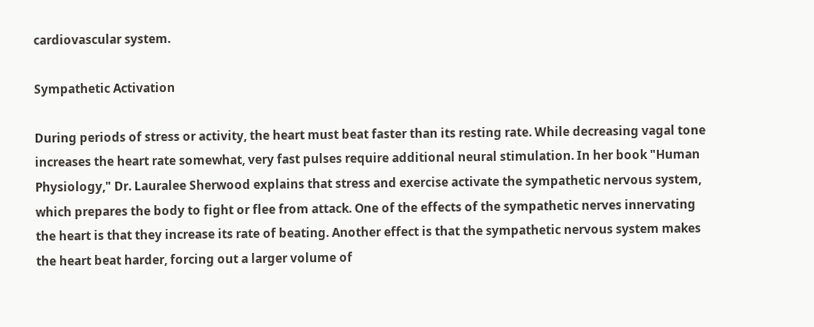cardiovascular system.

Sympathetic Activation

During periods of stress or activity, the heart must beat faster than its resting rate. While decreasing vagal tone increases the heart rate somewhat, very fast pulses require additional neural stimulation. In her book "Human Physiology," Dr. Lauralee Sherwood explains that stress and exercise activate the sympathetic nervous system, which prepares the body to fight or flee from attack. One of the effects of the sympathetic nerves innervating the heart is that they increase its rate of beating. Another effect is that the sympathetic nervous system makes the heart beat harder, forcing out a larger volume of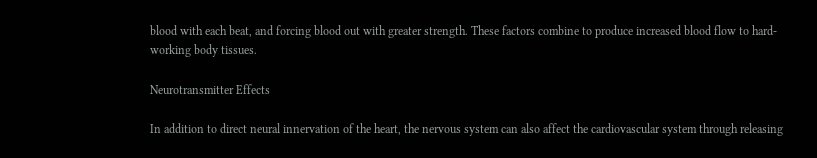blood with each beat, and forcing blood out with greater strength. These factors combine to produce increased blood flow to hard-working body tissues.

Neurotransmitter Effects

In addition to direct neural innervation of the heart, the nervous system can also affect the cardiovascular system through releasing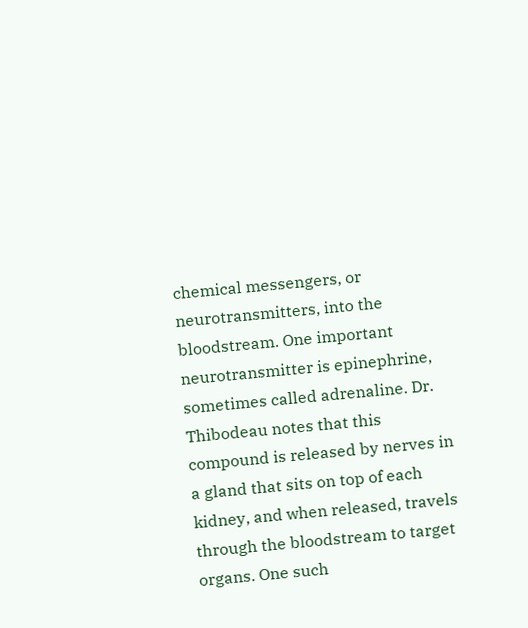chemical messengers, or neurotransmitters, into the bloodstream. One important neurotransmitter is epinephrine, sometimes called adrenaline. Dr. Thibodeau notes that this compound is released by nerves in a gland that sits on top of each kidney, and when released, travels through the bloodstream to target organs. One such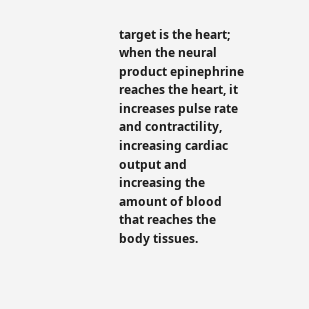target is the heart; when the neural product epinephrine reaches the heart, it increases pulse rate and contractility, increasing cardiac output and increasing the amount of blood that reaches the body tissues.